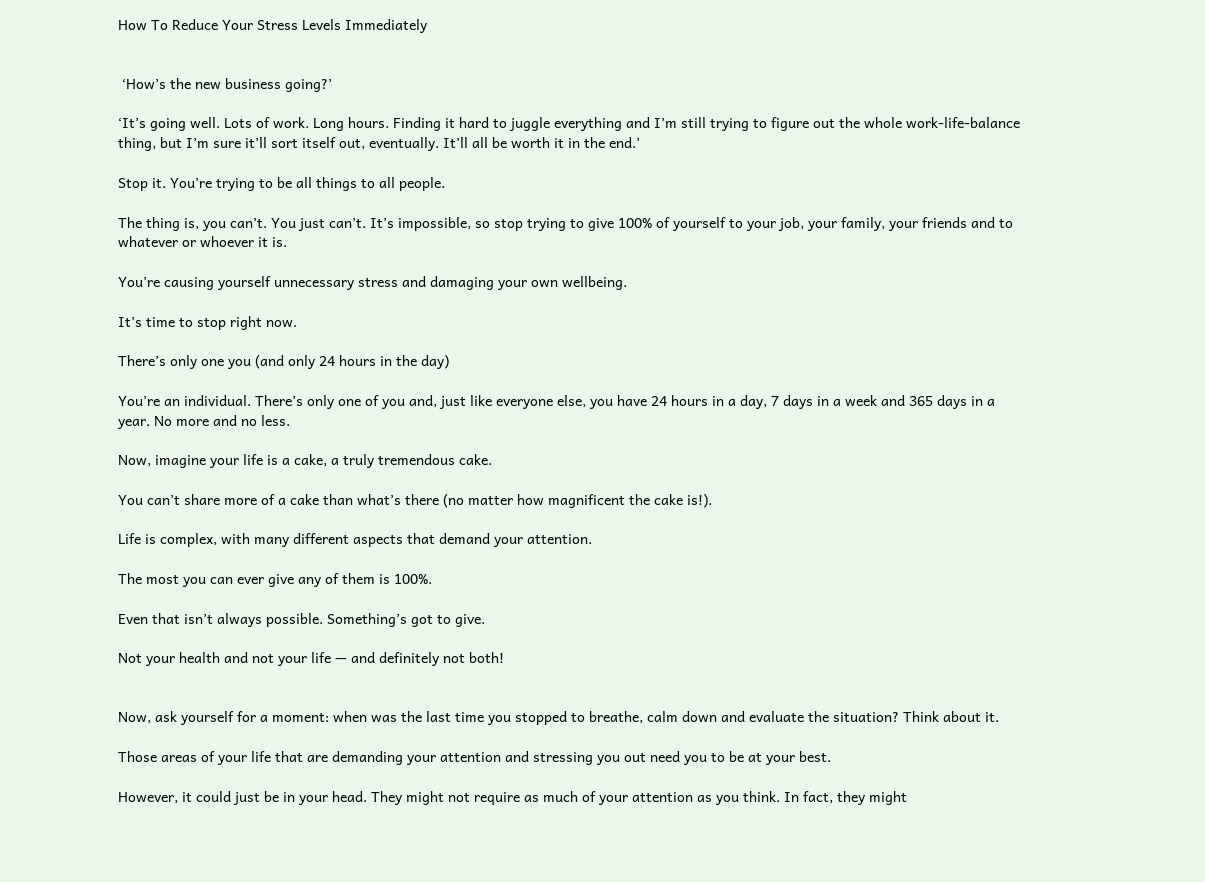How To Reduce Your Stress Levels Immediately


 ‘How’s the new business going?’

‘It’s going well. Lots of work. Long hours. Finding it hard to juggle everything and I’m still trying to figure out the whole work-life-balance thing, but I’m sure it’ll sort itself out, eventually. It’ll all be worth it in the end.’

Stop it. You’re trying to be all things to all people.

The thing is, you can’t. You just can’t. It’s impossible, so stop trying to give 100% of yourself to your job, your family, your friends and to whatever or whoever it is.

You’re causing yourself unnecessary stress and damaging your own wellbeing.

It’s time to stop right now.

There’s only one you (and only 24 hours in the day)

You’re an individual. There’s only one of you and, just like everyone else, you have 24 hours in a day, 7 days in a week and 365 days in a year. No more and no less.

Now, imagine your life is a cake, a truly tremendous cake.

You can’t share more of a cake than what’s there (no matter how magnificent the cake is!).

Life is complex, with many different aspects that demand your attention.

The most you can ever give any of them is 100%.

Even that isn’t always possible. Something’s got to give.

Not your health and not your life — and definitely not both!


Now, ask yourself for a moment: when was the last time you stopped to breathe, calm down and evaluate the situation? Think about it.

Those areas of your life that are demanding your attention and stressing you out need you to be at your best.

However, it could just be in your head. They might not require as much of your attention as you think. In fact, they might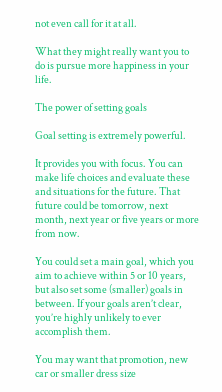not even call for it at all.

What they might really want you to do is pursue more happiness in your life.

The power of setting goals

Goal setting is extremely powerful.

It provides you with focus. You can make life choices and evaluate these and situations for the future. That future could be tomorrow, next month, next year or five years or more from now.

You could set a main goal, which you aim to achieve within 5 or 10 years, but also set some (smaller) goals in between. If your goals aren’t clear, you’re highly unlikely to ever accomplish them.

You may want that promotion, new car or smaller dress size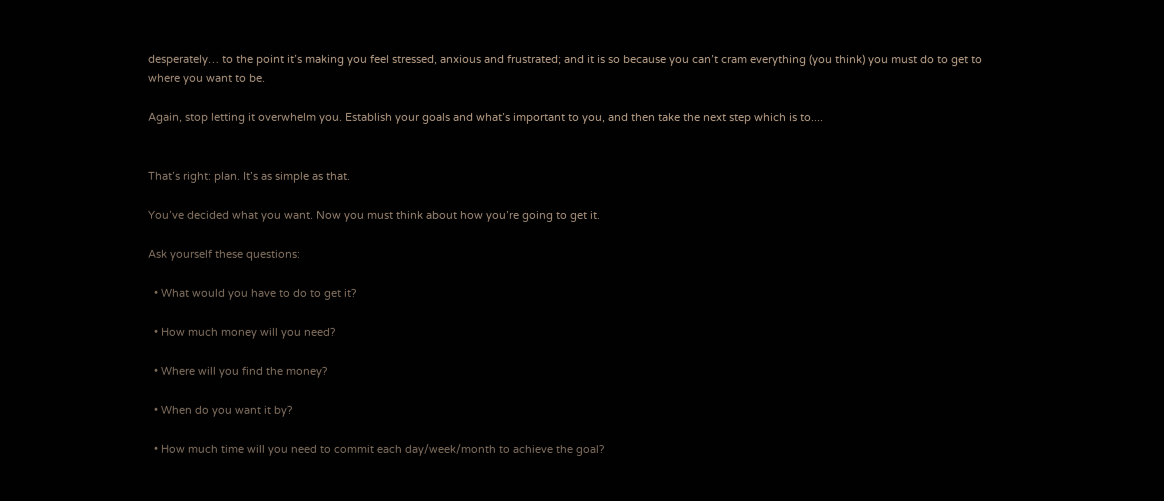desperately… to the point it’s making you feel stressed, anxious and frustrated; and it is so because you can’t cram everything (you think) you must do to get to where you want to be.

Again, stop letting it overwhelm you. Establish your goals and what’s important to you, and then take the next step which is to....


That’s right: plan. It’s as simple as that.

You’ve decided what you want. Now you must think about how you’re going to get it.

Ask yourself these questions:

  • What would you have to do to get it?

  • How much money will you need?

  • Where will you find the money?

  • When do you want it by?

  • How much time will you need to commit each day/week/month to achieve the goal?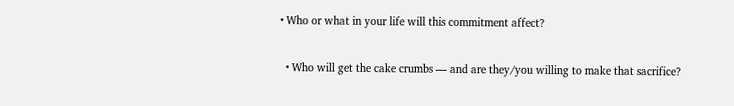• Who or what in your life will this commitment affect?

  • Who will get the cake crumbs — and are they/you willing to make that sacrifice?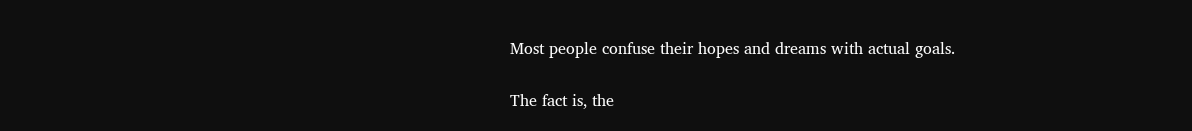Most people confuse their hopes and dreams with actual goals.

The fact is, the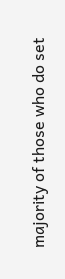majority of those who do set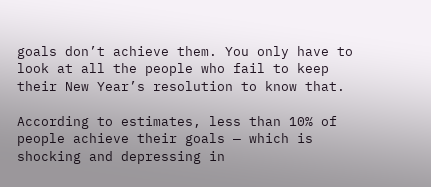goals don’t achieve them. You only have to look at all the people who fail to keep their New Year’s resolution to know that.

According to estimates, less than 10% of people achieve their goals — which is shocking and depressing in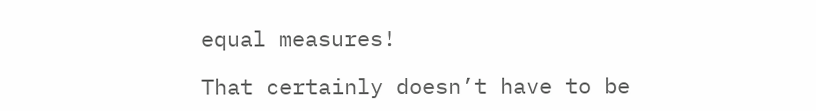equal measures!

That certainly doesn’t have to be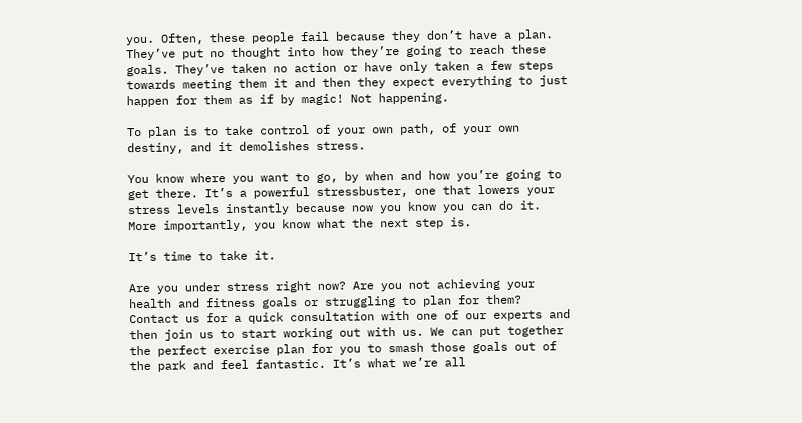you. Often, these people fail because they don’t have a plan. They’ve put no thought into how they’re going to reach these goals. They’ve taken no action or have only taken a few steps towards meeting them it and then they expect everything to just happen for them as if by magic! Not happening.

To plan is to take control of your own path, of your own destiny, and it demolishes stress.

You know where you want to go, by when and how you’re going to get there. It’s a powerful stressbuster, one that lowers your stress levels instantly because now you know you can do it. More importantly, you know what the next step is.

It’s time to take it.

Are you under stress right now? Are you not achieving your health and fitness goals or struggling to plan for them? Contact us for a quick consultation with one of our experts and then join us to start working out with us. We can put together the perfect exercise plan for you to smash those goals out of the park and feel fantastic. It’s what we’re all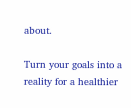about.

Turn your goals into a reality for a healthier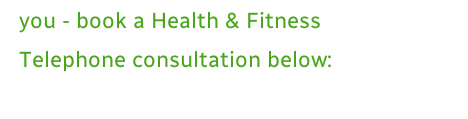you - book a Health & Fitness Telephone consultation below: